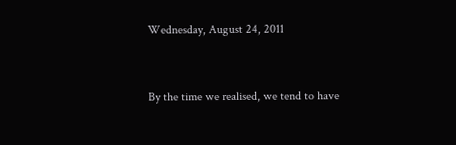Wednesday, August 24, 2011


By the time we realised, we tend to have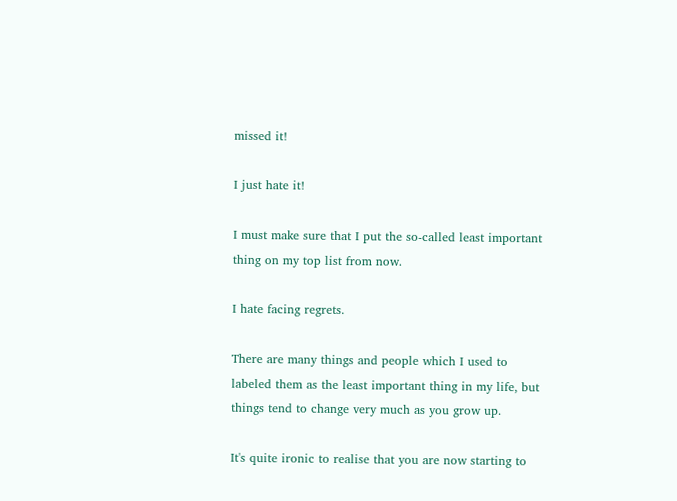missed it!

I just hate it!

I must make sure that I put the so-called least important thing on my top list from now.

I hate facing regrets.

There are many things and people which I used to labeled them as the least important thing in my life, but things tend to change very much as you grow up.

It's quite ironic to realise that you are now starting to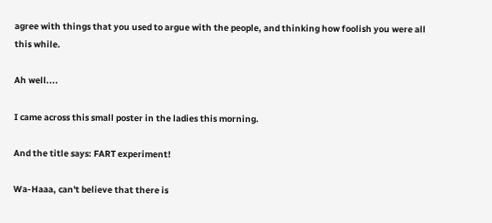agree with things that you used to argue with the people, and thinking how foolish you were all this while.

Ah well....

I came across this small poster in the ladies this morning.

And the title says: FART experiment!

Wa-Haaa, can't believe that there is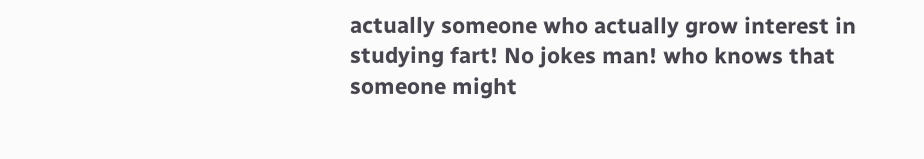actually someone who actually grow interest in studying fart! No jokes man! who knows that someone might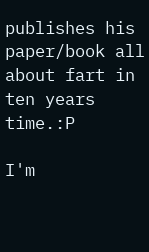publishes his paper/book all about fart in ten years time.:P

I'm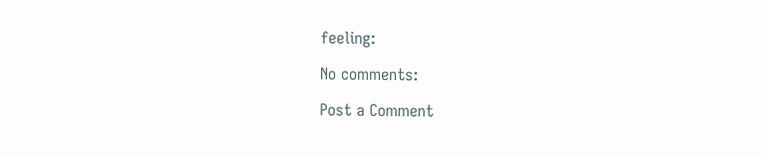feeling:

No comments:

Post a Comment